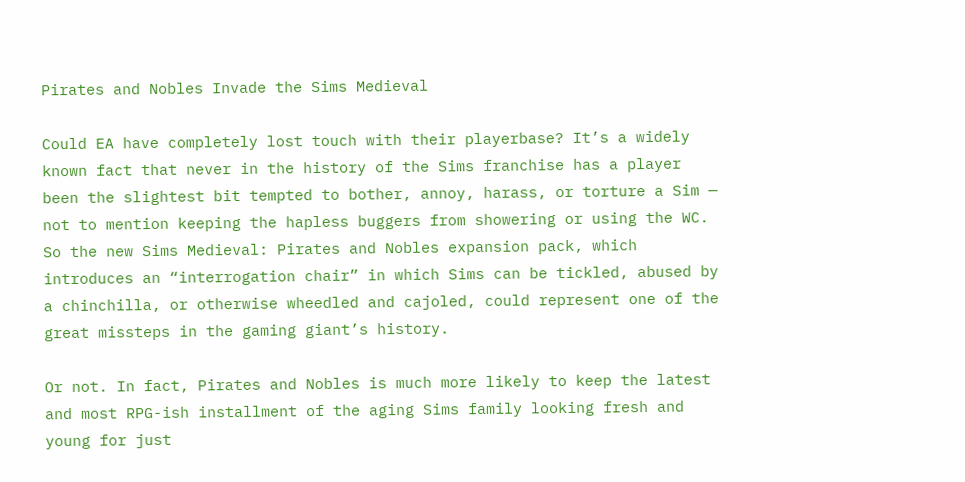Pirates and Nobles Invade the Sims Medieval

Could EA have completely lost touch with their playerbase? It’s a widely known fact that never in the history of the Sims franchise has a player been the slightest bit tempted to bother, annoy, harass, or torture a Sim — not to mention keeping the hapless buggers from showering or using the WC. So the new Sims Medieval: Pirates and Nobles expansion pack, which introduces an “interrogation chair” in which Sims can be tickled, abused by a chinchilla, or otherwise wheedled and cajoled, could represent one of the great missteps in the gaming giant’s history.

Or not. In fact, Pirates and Nobles is much more likely to keep the latest and most RPG-ish installment of the aging Sims family looking fresh and young for just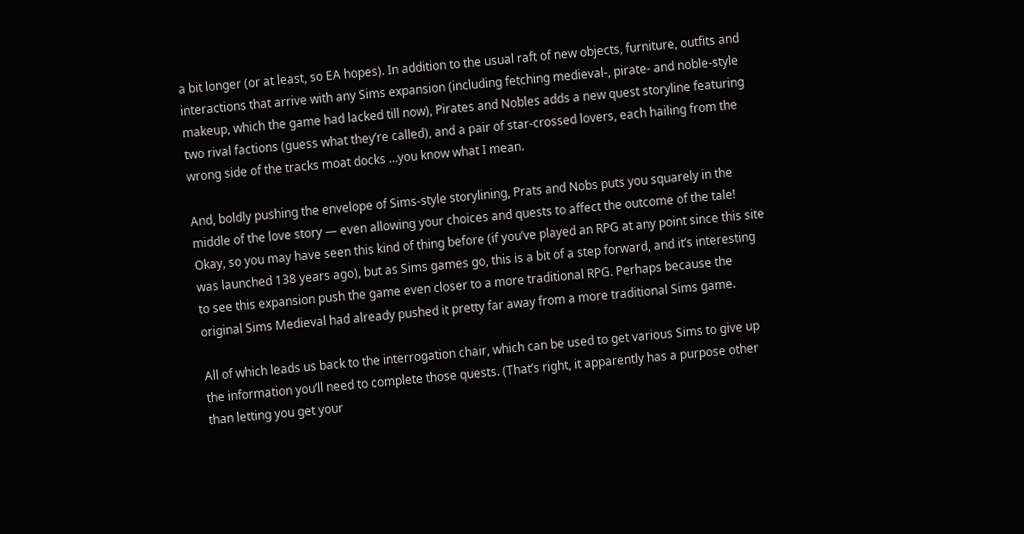a bit longer (or at least, so EA hopes). In addition to the usual raft of new objects, furniture, outfits and interactions that arrive with any Sims expansion (including fetching medieval-, pirate- and noble-style makeup, which the game had lacked till now), Pirates and Nobles adds a new quest storyline featuring two rival factions (guess what they’re called), and a pair of star-crossed lovers, each hailing from the wrong side of the tracks moat docks …you know what I mean.

And, boldly pushing the envelope of Sims-style storylining, Prats and Nobs puts you squarely in the middle of the love story — even allowing your choices and quests to affect the outcome of the tale! Okay, so you may have seen this kind of thing before (if you’ve played an RPG at any point since this site was launched 138 years ago), but as Sims games go, this is a bit of a step forward, and it’s interesting to see this expansion push the game even closer to a more traditional RPG. Perhaps because the original Sims Medieval had already pushed it pretty far away from a more traditional Sims game.

All of which leads us back to the interrogation chair, which can be used to get various Sims to give up the information you’ll need to complete those quests. (That’s right, it apparently has a purpose other than letting you get your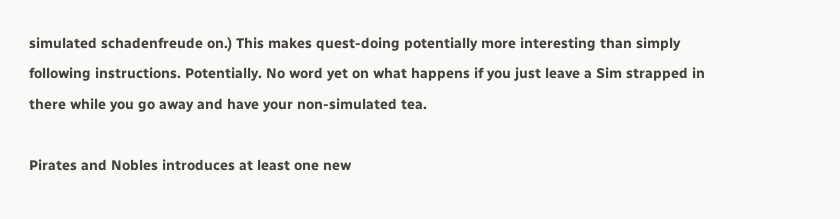simulated schadenfreude on.) This makes quest-doing potentially more interesting than simply following instructions. Potentially. No word yet on what happens if you just leave a Sim strapped in there while you go away and have your non-simulated tea.

Pirates and Nobles introduces at least one new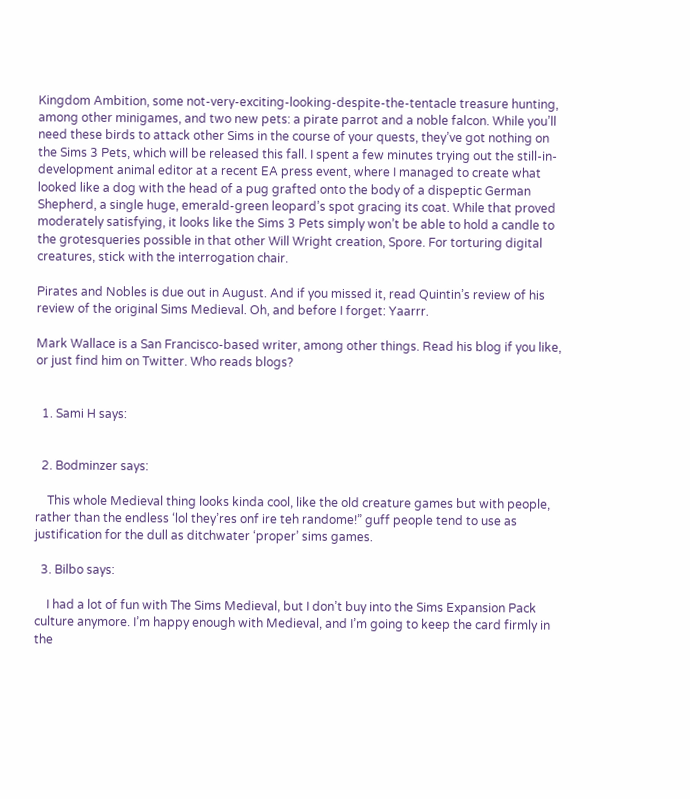Kingdom Ambition, some not-very-exciting-looking-despite-the-tentacle treasure hunting, among other minigames, and two new pets: a pirate parrot and a noble falcon. While you’ll need these birds to attack other Sims in the course of your quests, they’ve got nothing on the Sims 3 Pets, which will be released this fall. I spent a few minutes trying out the still-in-development animal editor at a recent EA press event, where I managed to create what looked like a dog with the head of a pug grafted onto the body of a dispeptic German Shepherd, a single huge, emerald-green leopard’s spot gracing its coat. While that proved moderately satisfying, it looks like the Sims 3 Pets simply won’t be able to hold a candle to the grotesqueries possible in that other Will Wright creation, Spore. For torturing digital creatures, stick with the interrogation chair.

Pirates and Nobles is due out in August. And if you missed it, read Quintin’s review of his review of the original Sims Medieval. Oh, and before I forget: Yaarrr.

Mark Wallace is a San Francisco-based writer, among other things. Read his blog if you like, or just find him on Twitter. Who reads blogs?


  1. Sami H says:


  2. Bodminzer says:

    This whole Medieval thing looks kinda cool, like the old creature games but with people, rather than the endless ‘lol they’res onf ire teh randome!” guff people tend to use as justification for the dull as ditchwater ‘proper’ sims games.

  3. Bilbo says:

    I had a lot of fun with The Sims Medieval, but I don’t buy into the Sims Expansion Pack culture anymore. I’m happy enough with Medieval, and I’m going to keep the card firmly in the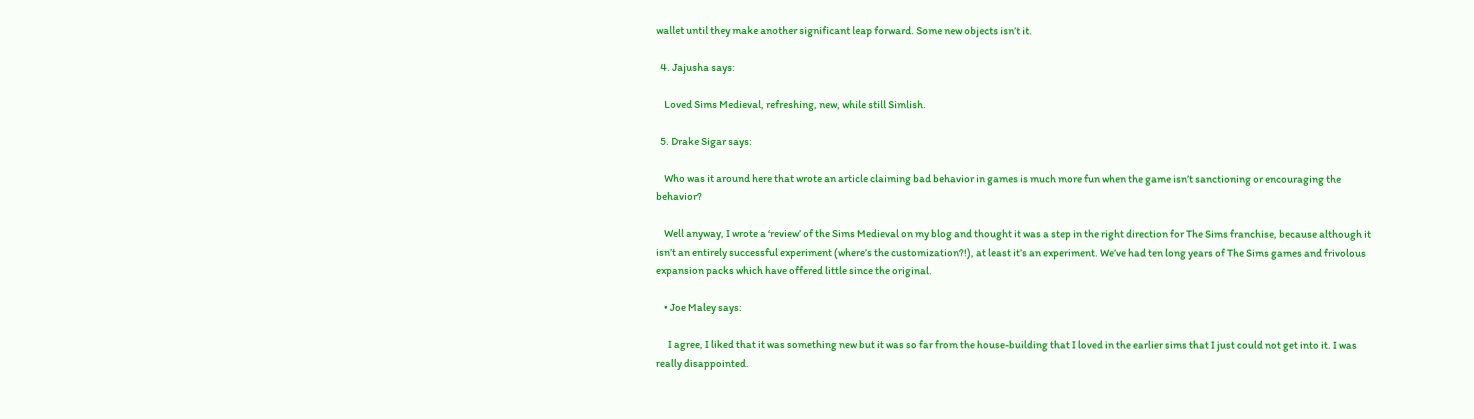wallet until they make another significant leap forward. Some new objects isn’t it.

  4. Jajusha says:

    Loved Sims Medieval, refreshing, new, while still Simlish.

  5. Drake Sigar says:

    Who was it around here that wrote an article claiming bad behavior in games is much more fun when the game isn’t sanctioning or encouraging the behavior?

    Well anyway, I wrote a ‘review’ of the Sims Medieval on my blog and thought it was a step in the right direction for The Sims franchise, because although it isn’t an entirely successful experiment (where’s the customization?!), at least it’s an experiment. We’ve had ten long years of The Sims games and frivolous expansion packs which have offered little since the original.

    • Joe Maley says:

      I agree, I liked that it was something new but it was so far from the house-building that I loved in the earlier sims that I just could not get into it. I was really disappointed.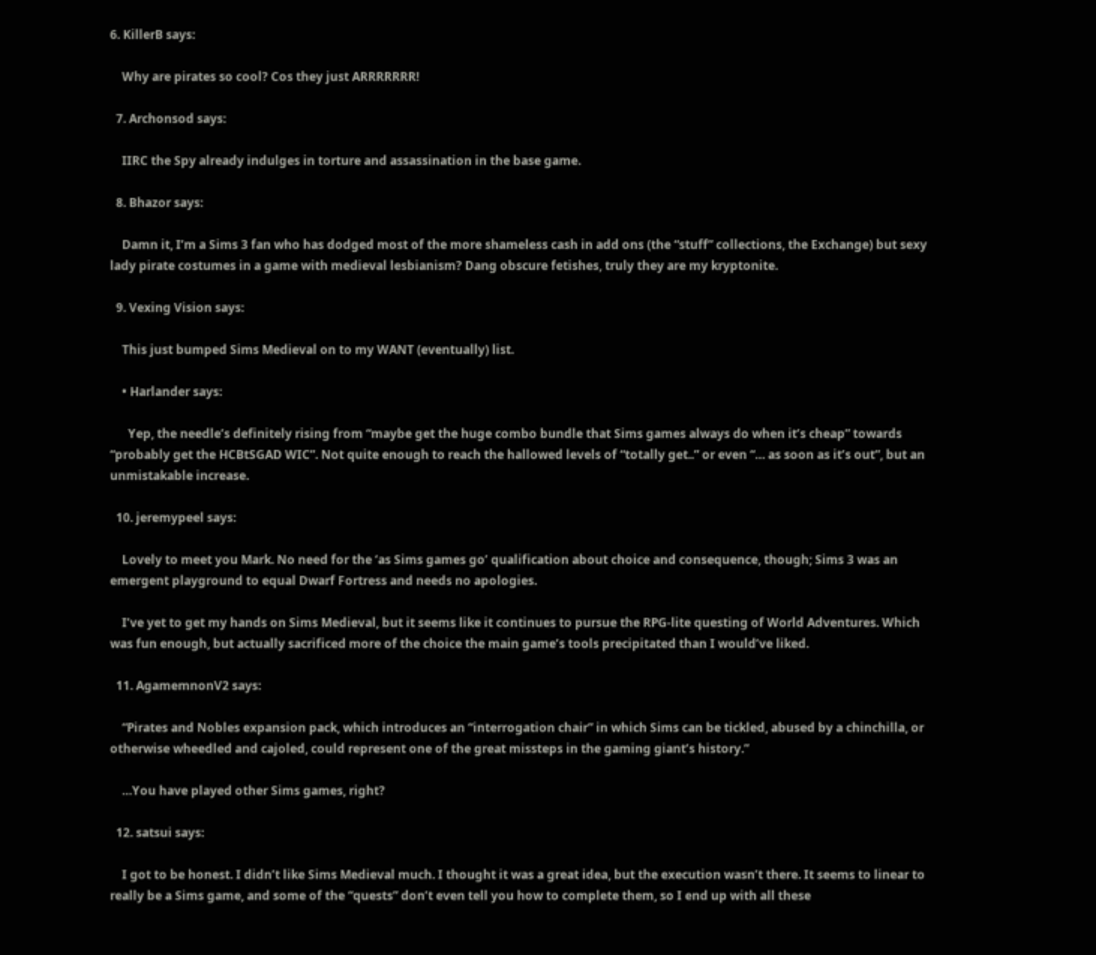6. KillerB says:

    Why are pirates so cool? Cos they just ARRRRRRR!

  7. Archonsod says:

    IIRC the Spy already indulges in torture and assassination in the base game.

  8. Bhazor says:

    Damn it, I’m a Sims 3 fan who has dodged most of the more shameless cash in add ons (the “stuff” collections, the Exchange) but sexy lady pirate costumes in a game with medieval lesbianism? Dang obscure fetishes, truly they are my kryptonite.

  9. Vexing Vision says:

    This just bumped Sims Medieval on to my WANT (eventually) list.

    • Harlander says:

      Yep, the needle’s definitely rising from “maybe get the huge combo bundle that Sims games always do when it’s cheap” towards “probably get the HCBtSGAD WIC”. Not quite enough to reach the hallowed levels of “totally get..” or even “… as soon as it’s out”, but an unmistakable increase.

  10. jeremypeel says:

    Lovely to meet you Mark. No need for the ‘as Sims games go’ qualification about choice and consequence, though; Sims 3 was an emergent playground to equal Dwarf Fortress and needs no apologies.

    I’ve yet to get my hands on Sims Medieval, but it seems like it continues to pursue the RPG-lite questing of World Adventures. Which was fun enough, but actually sacrificed more of the choice the main game’s tools precipitated than I would’ve liked.

  11. AgamemnonV2 says:

    “Pirates and Nobles expansion pack, which introduces an “interrogation chair” in which Sims can be tickled, abused by a chinchilla, or otherwise wheedled and cajoled, could represent one of the great missteps in the gaming giant’s history.”

    …You have played other Sims games, right?

  12. satsui says:

    I got to be honest. I didn’t like Sims Medieval much. I thought it was a great idea, but the execution wasn’t there. It seems to linear to really be a Sims game, and some of the “quests” don’t even tell you how to complete them, so I end up with all these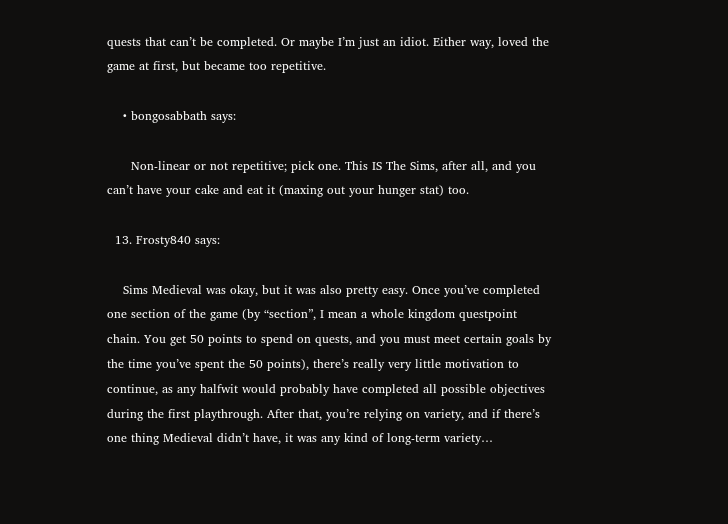quests that can’t be completed. Or maybe I’m just an idiot. Either way, loved the game at first, but became too repetitive.

    • bongosabbath says:

      Non-linear or not repetitive; pick one. This IS The Sims, after all, and you can’t have your cake and eat it (maxing out your hunger stat) too.

  13. Frosty840 says:

    Sims Medieval was okay, but it was also pretty easy. Once you’ve completed one section of the game (by “section”, I mean a whole kingdom questpoint chain. You get 50 points to spend on quests, and you must meet certain goals by the time you’ve spent the 50 points), there’s really very little motivation to continue, as any halfwit would probably have completed all possible objectives during the first playthrough. After that, you’re relying on variety, and if there’s one thing Medieval didn’t have, it was any kind of long-term variety…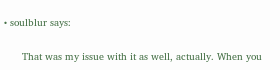• soulblur says:

      That was my issue with it as well, actually. When you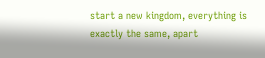start a new kingdom, everything is exactly the same, apart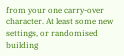from your one carry-over character. At least some new settings, or randomised building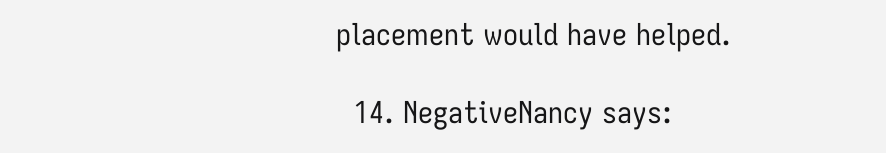placement would have helped.

  14. NegativeNancy says: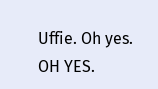Uffie. Oh yes. OH YES.